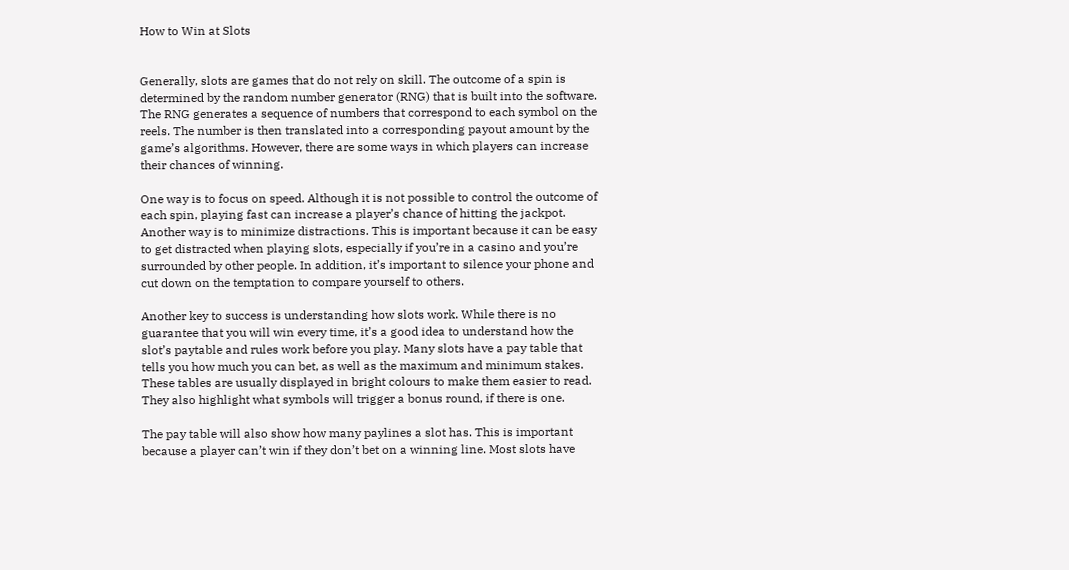How to Win at Slots


Generally, slots are games that do not rely on skill. The outcome of a spin is determined by the random number generator (RNG) that is built into the software. The RNG generates a sequence of numbers that correspond to each symbol on the reels. The number is then translated into a corresponding payout amount by the game’s algorithms. However, there are some ways in which players can increase their chances of winning.

One way is to focus on speed. Although it is not possible to control the outcome of each spin, playing fast can increase a player’s chance of hitting the jackpot. Another way is to minimize distractions. This is important because it can be easy to get distracted when playing slots, especially if you’re in a casino and you’re surrounded by other people. In addition, it’s important to silence your phone and cut down on the temptation to compare yourself to others.

Another key to success is understanding how slots work. While there is no guarantee that you will win every time, it’s a good idea to understand how the slot’s paytable and rules work before you play. Many slots have a pay table that tells you how much you can bet, as well as the maximum and minimum stakes. These tables are usually displayed in bright colours to make them easier to read. They also highlight what symbols will trigger a bonus round, if there is one.

The pay table will also show how many paylines a slot has. This is important because a player can’t win if they don’t bet on a winning line. Most slots have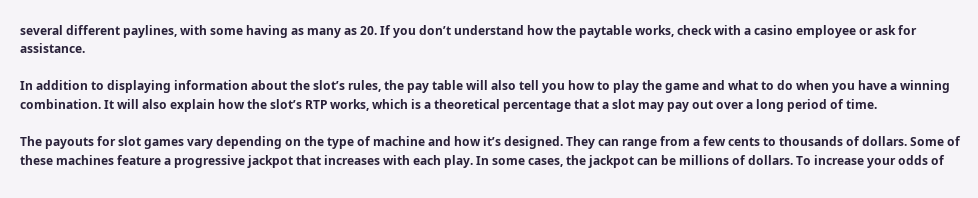several different paylines, with some having as many as 20. If you don’t understand how the paytable works, check with a casino employee or ask for assistance.

In addition to displaying information about the slot’s rules, the pay table will also tell you how to play the game and what to do when you have a winning combination. It will also explain how the slot’s RTP works, which is a theoretical percentage that a slot may pay out over a long period of time.

The payouts for slot games vary depending on the type of machine and how it’s designed. They can range from a few cents to thousands of dollars. Some of these machines feature a progressive jackpot that increases with each play. In some cases, the jackpot can be millions of dollars. To increase your odds of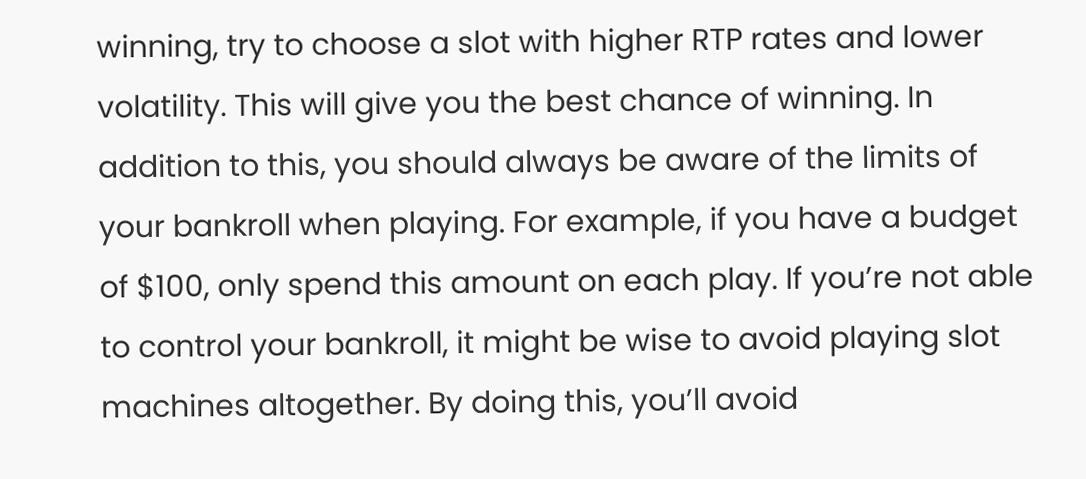winning, try to choose a slot with higher RTP rates and lower volatility. This will give you the best chance of winning. In addition to this, you should always be aware of the limits of your bankroll when playing. For example, if you have a budget of $100, only spend this amount on each play. If you’re not able to control your bankroll, it might be wise to avoid playing slot machines altogether. By doing this, you’ll avoid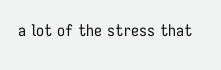a lot of the stress that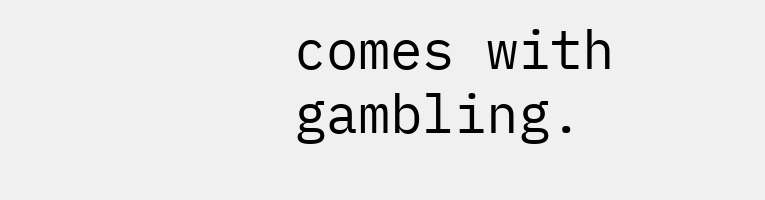comes with gambling.